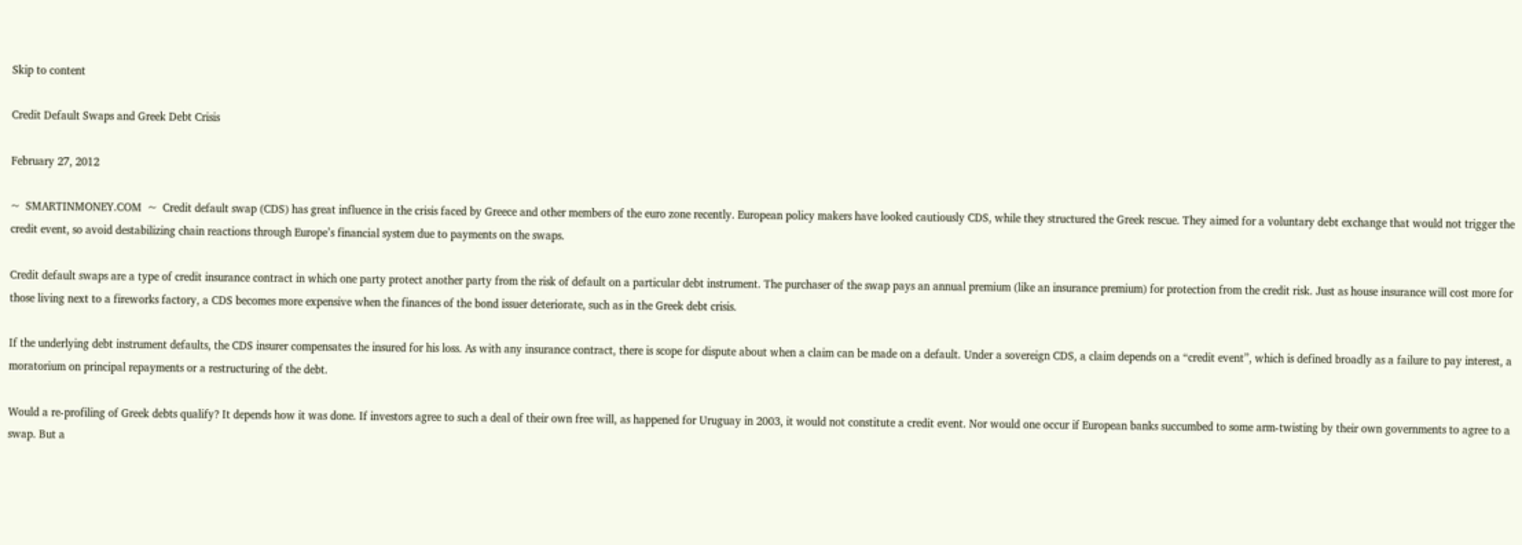Skip to content

Credit Default Swaps and Greek Debt Crisis

February 27, 2012

~  SMARTINMONEY.COM  ~  Credit default swap (CDS) has great influence in the crisis faced by Greece and other members of the euro zone recently. European policy makers have looked cautiously CDS, while they structured the Greek rescue. They aimed for a voluntary debt exchange that would not trigger the credit event, so avoid destabilizing chain reactions through Europe’s financial system due to payments on the swaps.

Credit default swaps are a type of credit insurance contract in which one party protect another party from the risk of default on a particular debt instrument. The purchaser of the swap pays an annual premium (like an insurance premium) for protection from the credit risk. Just as house insurance will cost more for those living next to a fireworks factory, a CDS becomes more expensive when the finances of the bond issuer deteriorate, such as in the Greek debt crisis.

If the underlying debt instrument defaults, the CDS insurer compensates the insured for his loss. As with any insurance contract, there is scope for dispute about when a claim can be made on a default. Under a sovereign CDS, a claim depends on a “credit event”, which is defined broadly as a failure to pay interest, a moratorium on principal repayments or a restructuring of the debt.

Would a re-profiling of Greek debts qualify? It depends how it was done. If investors agree to such a deal of their own free will, as happened for Uruguay in 2003, it would not constitute a credit event. Nor would one occur if European banks succumbed to some arm-twisting by their own governments to agree to a swap. But a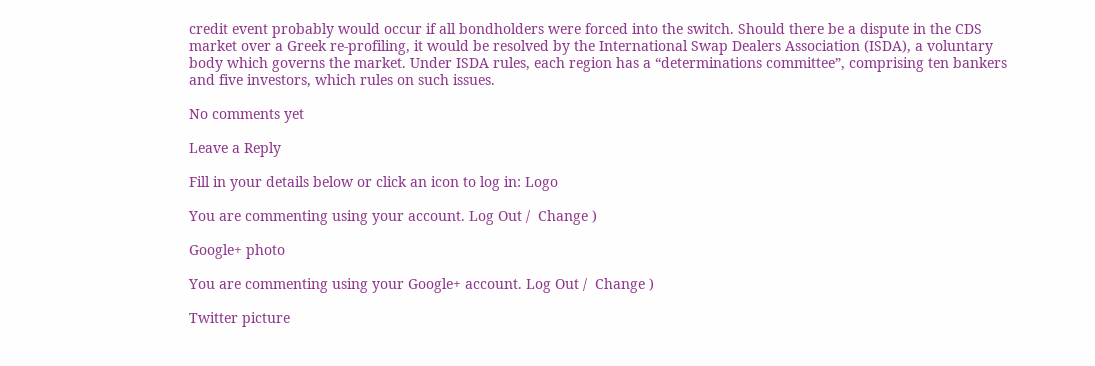credit event probably would occur if all bondholders were forced into the switch. Should there be a dispute in the CDS market over a Greek re-profiling, it would be resolved by the International Swap Dealers Association (ISDA), a voluntary body which governs the market. Under ISDA rules, each region has a “determinations committee”, comprising ten bankers and five investors, which rules on such issues.

No comments yet

Leave a Reply

Fill in your details below or click an icon to log in: Logo

You are commenting using your account. Log Out /  Change )

Google+ photo

You are commenting using your Google+ account. Log Out /  Change )

Twitter picture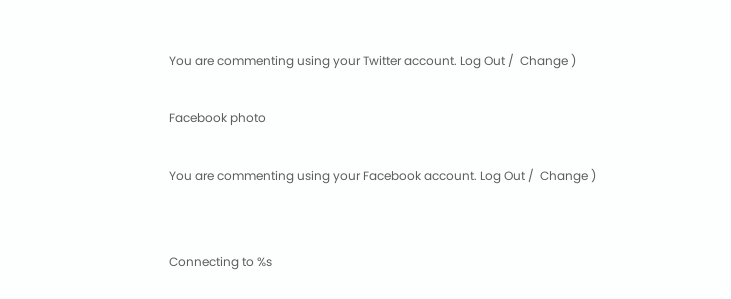You are commenting using your Twitter account. Log Out /  Change )

Facebook photo

You are commenting using your Facebook account. Log Out /  Change )


Connecting to %s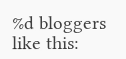%d bloggers like this: